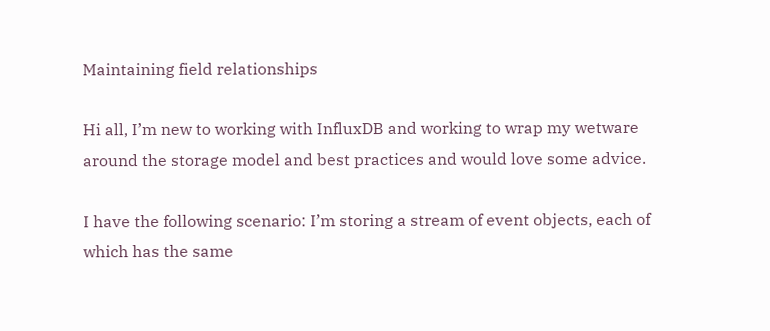Maintaining field relationships

Hi all, I’m new to working with InfluxDB and working to wrap my wetware around the storage model and best practices and would love some advice.

I have the following scenario: I’m storing a stream of event objects, each of which has the same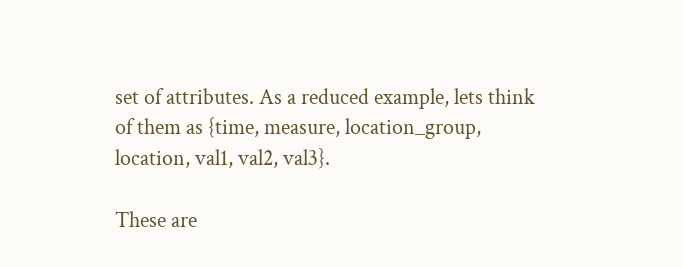set of attributes. As a reduced example, lets think of them as {time, measure, location_group, location, val1, val2, val3}.

These are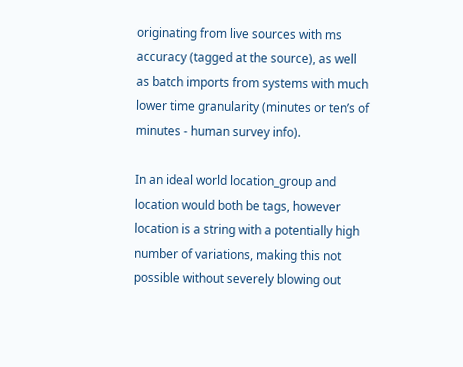originating from live sources with ms accuracy (tagged at the source), as well as batch imports from systems with much lower time granularity (minutes or ten’s of minutes - human survey info).

In an ideal world location_group and location would both be tags, however location is a string with a potentially high number of variations, making this not possible without severely blowing out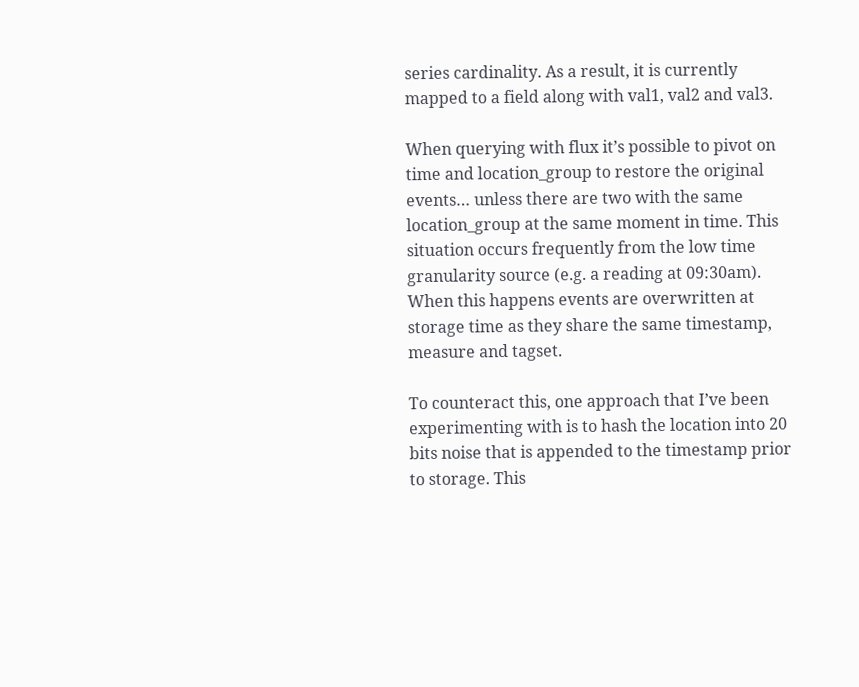series cardinality. As a result, it is currently mapped to a field along with val1, val2 and val3.

When querying with flux it’s possible to pivot on time and location_group to restore the original events… unless there are two with the same location_group at the same moment in time. This situation occurs frequently from the low time granularity source (e.g. a reading at 09:30am). When this happens events are overwritten at storage time as they share the same timestamp, measure and tagset.

To counteract this, one approach that I’ve been experimenting with is to hash the location into 20 bits noise that is appended to the timestamp prior to storage. This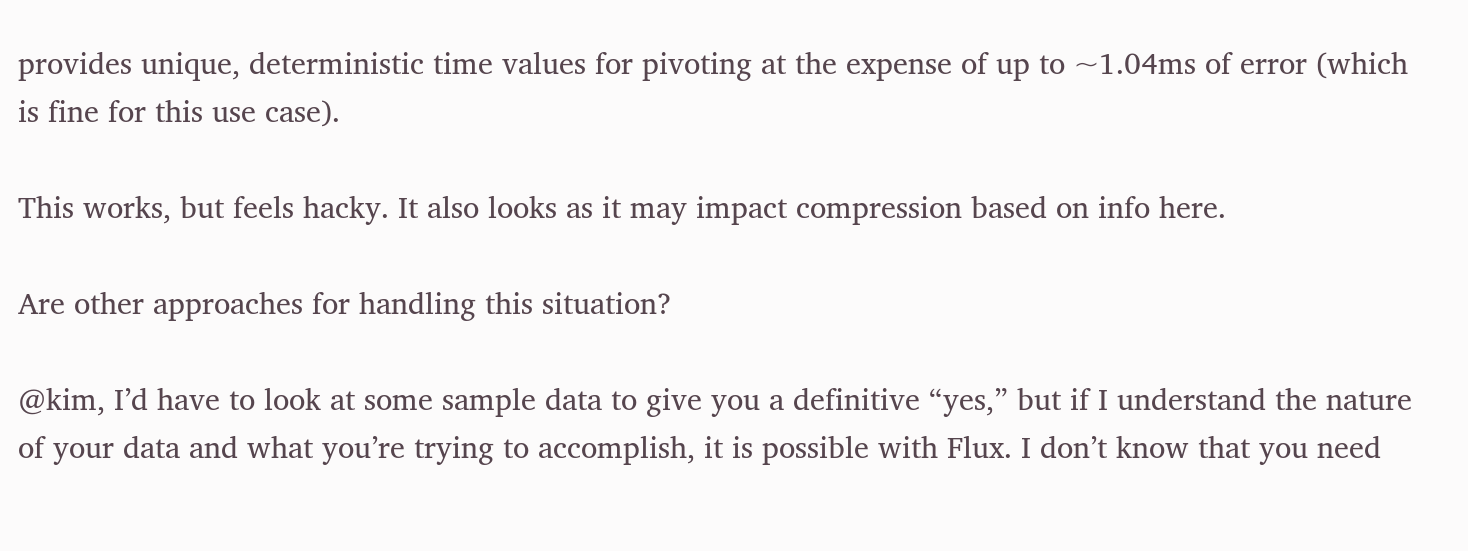provides unique, deterministic time values for pivoting at the expense of up to ~1.04ms of error (which is fine for this use case).

This works, but feels hacky. It also looks as it may impact compression based on info here.

Are other approaches for handling this situation?

@kim, I’d have to look at some sample data to give you a definitive “yes,” but if I understand the nature of your data and what you’re trying to accomplish, it is possible with Flux. I don’t know that you need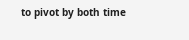to pivot by both time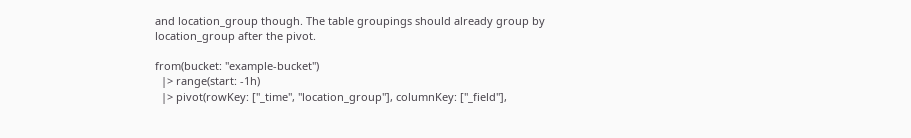and location_group though. The table groupings should already group by location_group after the pivot.

from(bucket: "example-bucket")
  |> range(start: -1h)
  |> pivot(rowKey: ["_time", "location_group"], columnKey: ["_field"],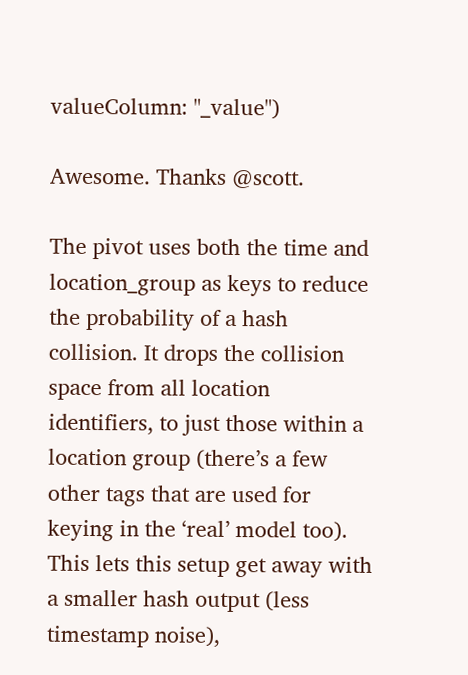valueColumn: "_value")

Awesome. Thanks @scott.

The pivot uses both the time and location_group as keys to reduce the probability of a hash collision. It drops the collision space from all location identifiers, to just those within a location group (there’s a few other tags that are used for keying in the ‘real’ model too). This lets this setup get away with a smaller hash output (less timestamp noise),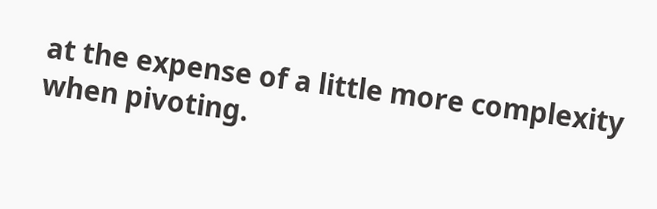at the expense of a little more complexity when pivoting.